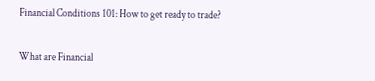Financial Conditions 101: How to get ready to trade?

What are Financial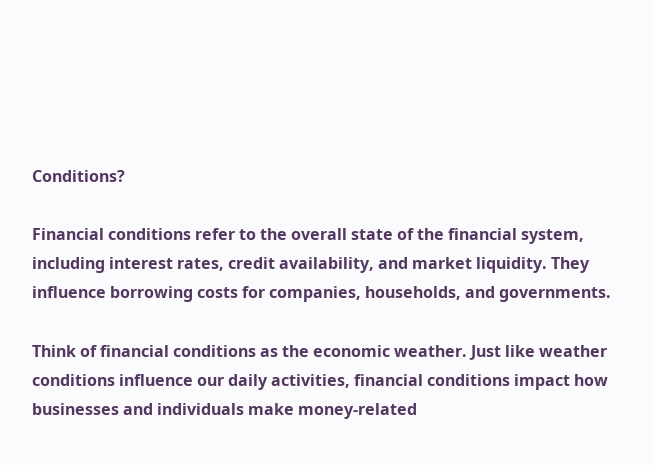Conditions?

Financial conditions refer to the overall state of the financial system, including interest rates, credit availability, and market liquidity. They influence borrowing costs for companies, households, and governments.

Think of financial conditions as the economic weather. Just like weather conditions influence our daily activities, financial conditions impact how businesses and individuals make money-related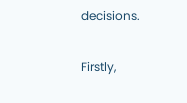decisions.

Firstly,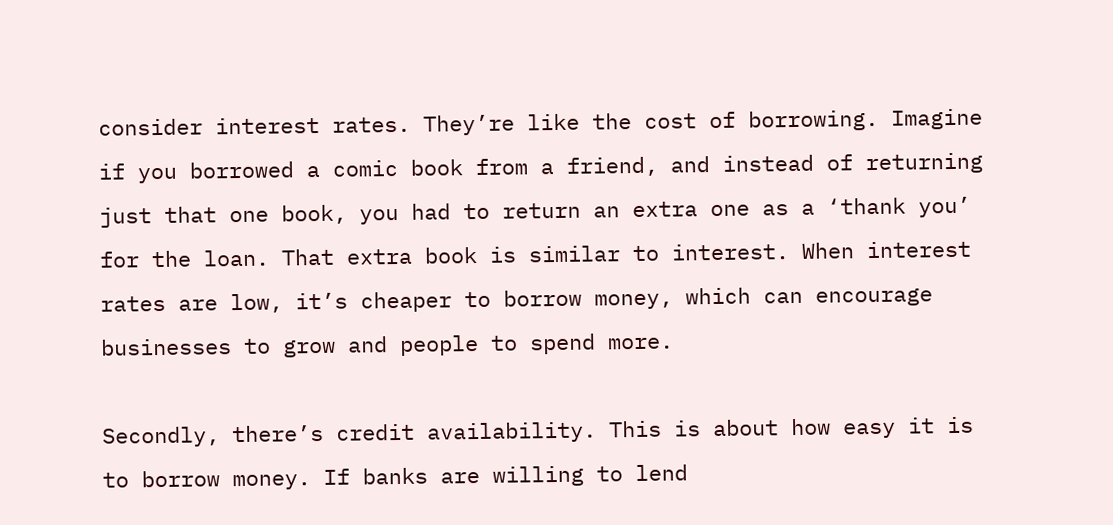consider interest rates. They’re like the cost of borrowing. Imagine if you borrowed a comic book from a friend, and instead of returning just that one book, you had to return an extra one as a ‘thank you’ for the loan. That extra book is similar to interest. When interest rates are low, it’s cheaper to borrow money, which can encourage businesses to grow and people to spend more.

Secondly, there’s credit availability. This is about how easy it is to borrow money. If banks are willing to lend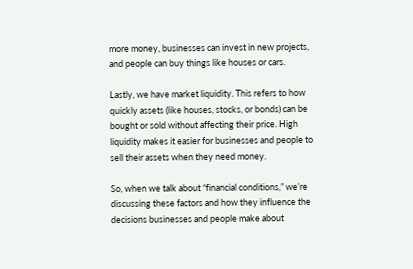more money, businesses can invest in new projects, and people can buy things like houses or cars.

Lastly, we have market liquidity. This refers to how quickly assets (like houses, stocks, or bonds) can be bought or sold without affecting their price. High liquidity makes it easier for businesses and people to sell their assets when they need money.

So, when we talk about “financial conditions,” we’re discussing these factors and how they influence the decisions businesses and people make about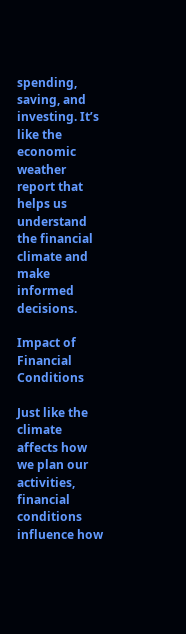spending, saving, and investing. It’s like the economic weather report that helps us understand the financial climate and make informed decisions.

Impact of Financial Conditions

Just like the climate affects how we plan our activities, financial conditions influence how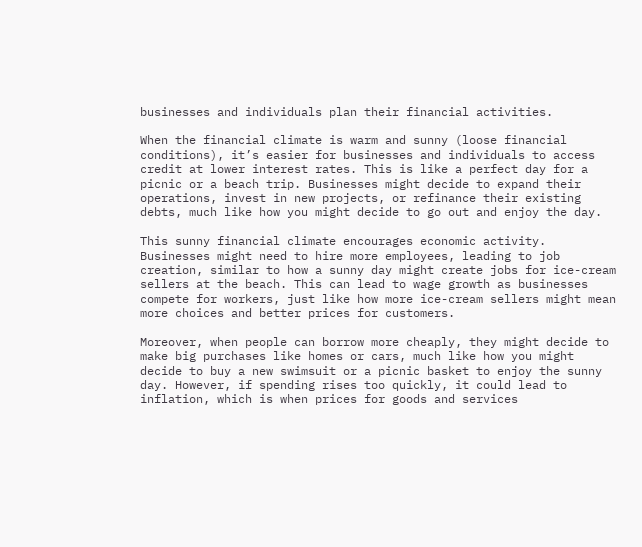businesses and individuals plan their financial activities.

When the financial climate is warm and sunny (loose financial conditions), it’s easier for businesses and individuals to access credit at lower interest rates. This is like a perfect day for a picnic or a beach trip. Businesses might decide to expand their operations, invest in new projects, or refinance their existing debts, much like how you might decide to go out and enjoy the day.

This sunny financial climate encourages economic activity. Businesses might need to hire more employees, leading to job creation, similar to how a sunny day might create jobs for ice-cream sellers at the beach. This can lead to wage growth as businesses compete for workers, just like how more ice-cream sellers might mean more choices and better prices for customers.

Moreover, when people can borrow more cheaply, they might decide to make big purchases like homes or cars, much like how you might decide to buy a new swimsuit or a picnic basket to enjoy the sunny day. However, if spending rises too quickly, it could lead to inflation, which is when prices for goods and services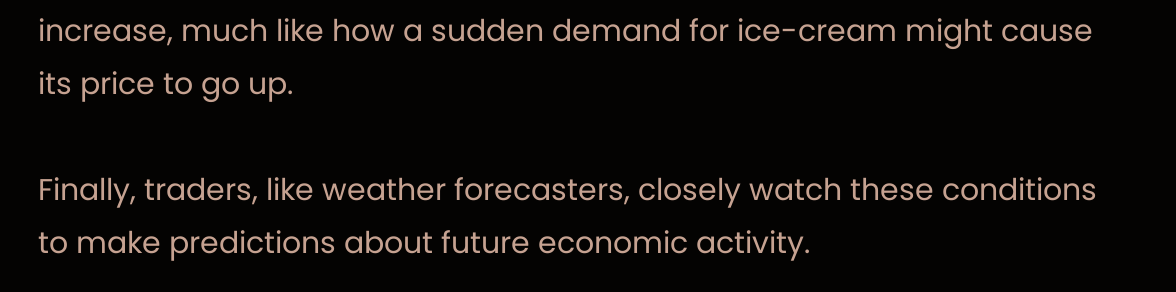increase, much like how a sudden demand for ice-cream might cause its price to go up.

Finally, traders, like weather forecasters, closely watch these conditions to make predictions about future economic activity.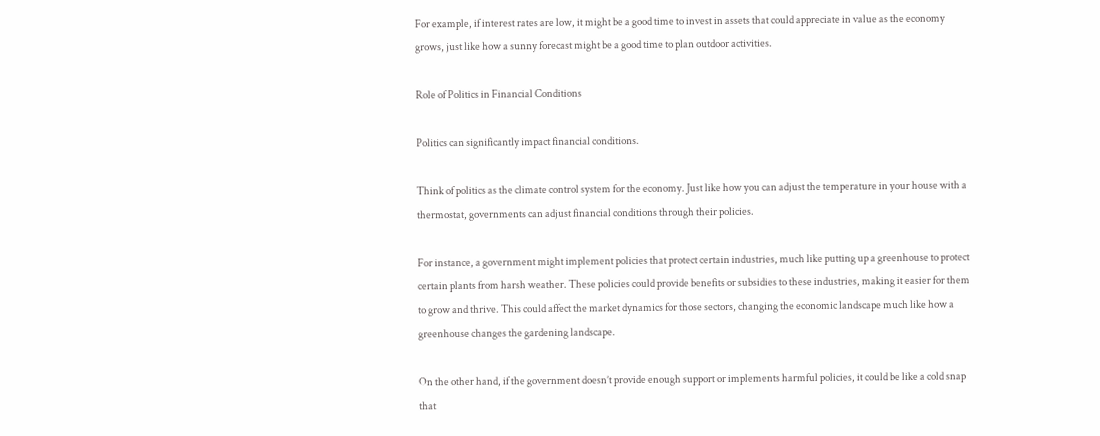For example, if interest rates are low, it might be a good time to invest in assets that could appreciate in value as the economy grows, just like how a sunny forecast might be a good time to plan outdoor activities.

Role of Politics in Financial Conditions

Politics can significantly impact financial conditions.

Think of politics as the climate control system for the economy. Just like how you can adjust the temperature in your house with a thermostat, governments can adjust financial conditions through their policies.

For instance, a government might implement policies that protect certain industries, much like putting up a greenhouse to protect certain plants from harsh weather. These policies could provide benefits or subsidies to these industries, making it easier for them to grow and thrive. This could affect the market dynamics for those sectors, changing the economic landscape much like how a greenhouse changes the gardening landscape.

On the other hand, if the government doesn’t provide enough support or implements harmful policies, it could be like a cold snap that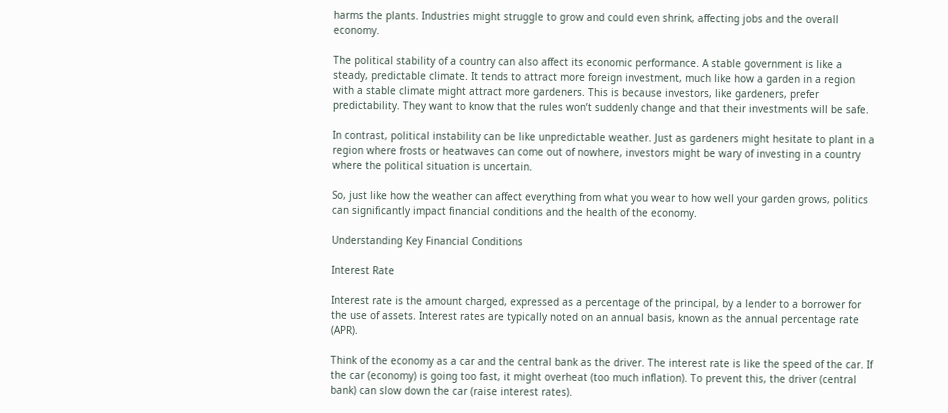harms the plants. Industries might struggle to grow and could even shrink, affecting jobs and the overall economy.

The political stability of a country can also affect its economic performance. A stable government is like a steady, predictable climate. It tends to attract more foreign investment, much like how a garden in a region with a stable climate might attract more gardeners. This is because investors, like gardeners, prefer predictability. They want to know that the rules won’t suddenly change and that their investments will be safe.

In contrast, political instability can be like unpredictable weather. Just as gardeners might hesitate to plant in a region where frosts or heatwaves can come out of nowhere, investors might be wary of investing in a country where the political situation is uncertain.

So, just like how the weather can affect everything from what you wear to how well your garden grows, politics can significantly impact financial conditions and the health of the economy.

Understanding Key Financial Conditions

Interest Rate

Interest rate is the amount charged, expressed as a percentage of the principal, by a lender to a borrower for the use of assets. Interest rates are typically noted on an annual basis, known as the annual percentage rate (APR).

Think of the economy as a car and the central bank as the driver. The interest rate is like the speed of the car. If the car (economy) is going too fast, it might overheat (too much inflation). To prevent this, the driver (central bank) can slow down the car (raise interest rates).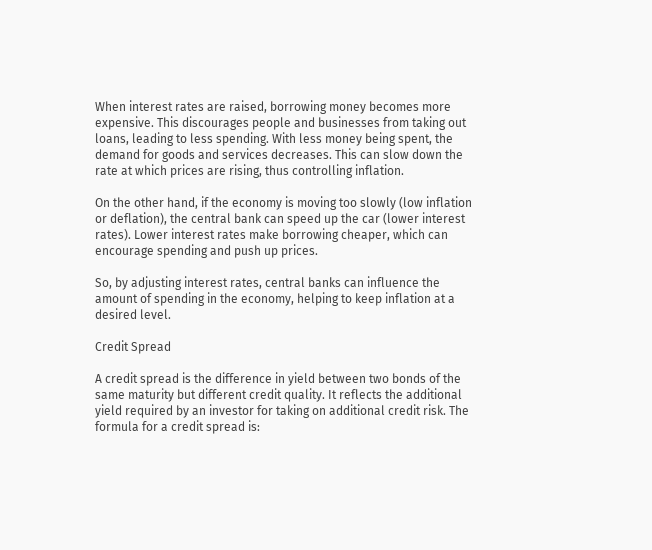When interest rates are raised, borrowing money becomes more expensive. This discourages people and businesses from taking out loans, leading to less spending. With less money being spent, the demand for goods and services decreases. This can slow down the rate at which prices are rising, thus controlling inflation.

On the other hand, if the economy is moving too slowly (low inflation or deflation), the central bank can speed up the car (lower interest rates). Lower interest rates make borrowing cheaper, which can encourage spending and push up prices.

So, by adjusting interest rates, central banks can influence the amount of spending in the economy, helping to keep inflation at a desired level.

Credit Spread

A credit spread is the difference in yield between two bonds of the same maturity but different credit quality. It reflects the additional yield required by an investor for taking on additional credit risk. The formula for a credit spread is: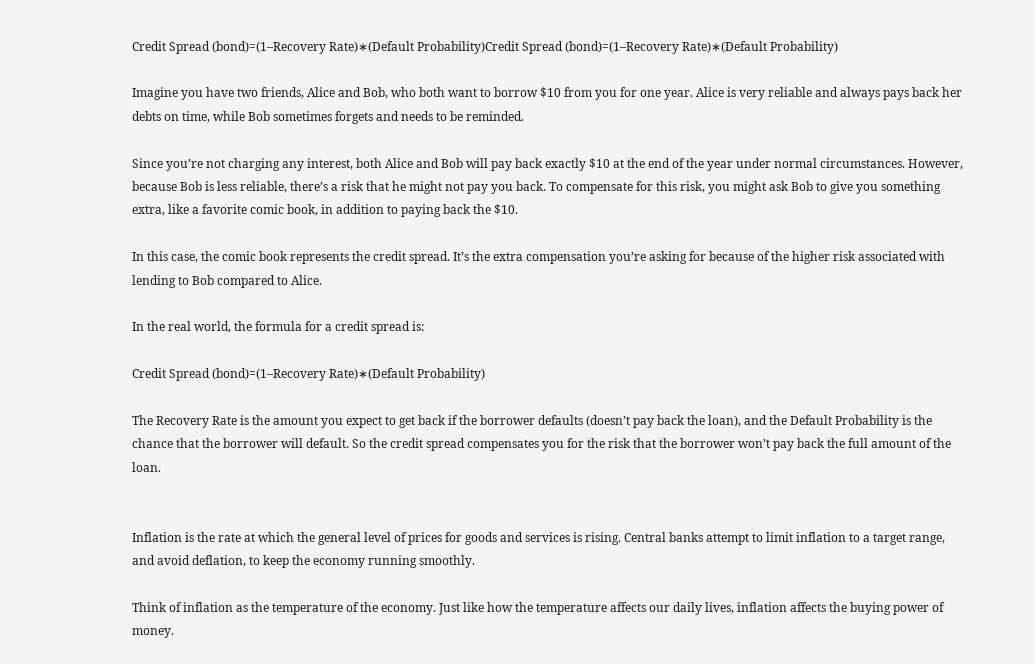Credit Spread (bond)=(1–Recovery Rate)∗(Default Probability)Credit Spread (bond)=(1–Recovery Rate)∗(Default Probability)

Imagine you have two friends, Alice and Bob, who both want to borrow $10 from you for one year. Alice is very reliable and always pays back her debts on time, while Bob sometimes forgets and needs to be reminded.

Since you’re not charging any interest, both Alice and Bob will pay back exactly $10 at the end of the year under normal circumstances. However, because Bob is less reliable, there’s a risk that he might not pay you back. To compensate for this risk, you might ask Bob to give you something extra, like a favorite comic book, in addition to paying back the $10.

In this case, the comic book represents the credit spread. It’s the extra compensation you’re asking for because of the higher risk associated with lending to Bob compared to Alice.

In the real world, the formula for a credit spread is:

Credit Spread (bond)=(1–Recovery Rate)∗(Default Probability)

The Recovery Rate is the amount you expect to get back if the borrower defaults (doesn’t pay back the loan), and the Default Probability is the chance that the borrower will default. So the credit spread compensates you for the risk that the borrower won’t pay back the full amount of the loan.


Inflation is the rate at which the general level of prices for goods and services is rising. Central banks attempt to limit inflation to a target range, and avoid deflation, to keep the economy running smoothly.

Think of inflation as the temperature of the economy. Just like how the temperature affects our daily lives, inflation affects the buying power of money.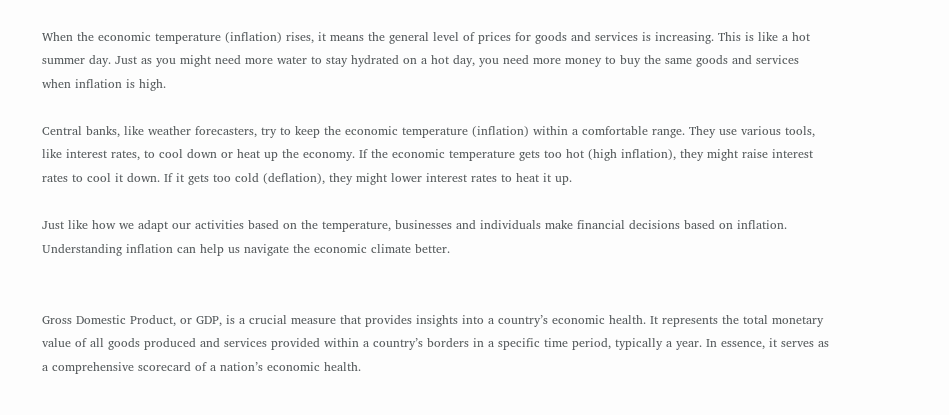When the economic temperature (inflation) rises, it means the general level of prices for goods and services is increasing. This is like a hot summer day. Just as you might need more water to stay hydrated on a hot day, you need more money to buy the same goods and services when inflation is high.

Central banks, like weather forecasters, try to keep the economic temperature (inflation) within a comfortable range. They use various tools, like interest rates, to cool down or heat up the economy. If the economic temperature gets too hot (high inflation), they might raise interest rates to cool it down. If it gets too cold (deflation), they might lower interest rates to heat it up.

Just like how we adapt our activities based on the temperature, businesses and individuals make financial decisions based on inflation. Understanding inflation can help us navigate the economic climate better.


Gross Domestic Product, or GDP, is a crucial measure that provides insights into a country’s economic health. It represents the total monetary value of all goods produced and services provided within a country’s borders in a specific time period, typically a year. In essence, it serves as a comprehensive scorecard of a nation’s economic health.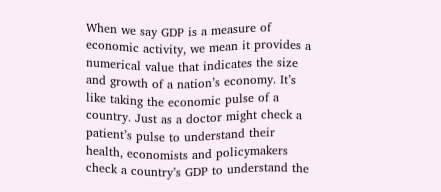When we say GDP is a measure of economic activity, we mean it provides a numerical value that indicates the size and growth of a nation’s economy. It’s like taking the economic pulse of a country. Just as a doctor might check a patient’s pulse to understand their health, economists and policymakers check a country’s GDP to understand the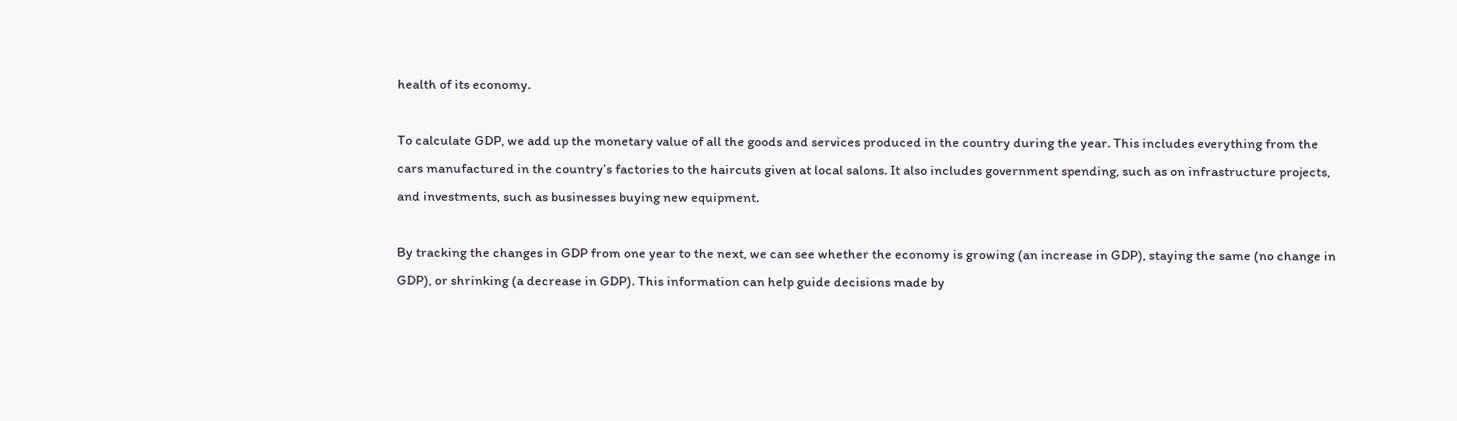health of its economy.

To calculate GDP, we add up the monetary value of all the goods and services produced in the country during the year. This includes everything from the cars manufactured in the country’s factories to the haircuts given at local salons. It also includes government spending, such as on infrastructure projects, and investments, such as businesses buying new equipment.

By tracking the changes in GDP from one year to the next, we can see whether the economy is growing (an increase in GDP), staying the same (no change in GDP), or shrinking (a decrease in GDP). This information can help guide decisions made by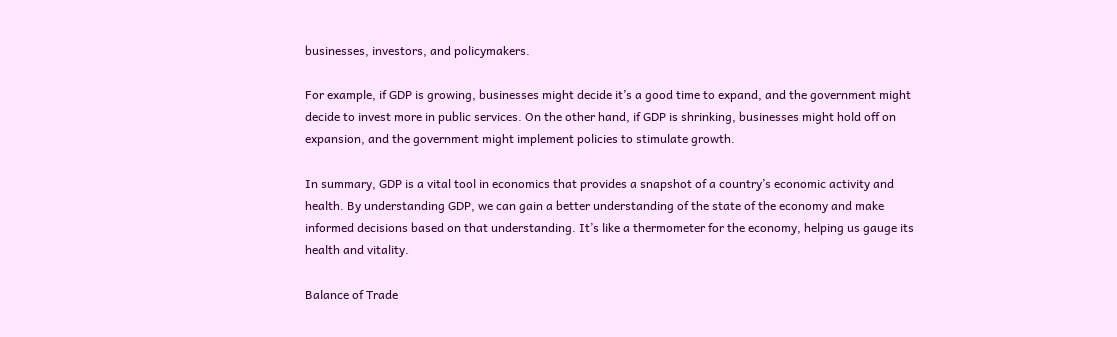businesses, investors, and policymakers.

For example, if GDP is growing, businesses might decide it’s a good time to expand, and the government might decide to invest more in public services. On the other hand, if GDP is shrinking, businesses might hold off on expansion, and the government might implement policies to stimulate growth.

In summary, GDP is a vital tool in economics that provides a snapshot of a country’s economic activity and health. By understanding GDP, we can gain a better understanding of the state of the economy and make informed decisions based on that understanding. It’s like a thermometer for the economy, helping us gauge its health and vitality.

Balance of Trade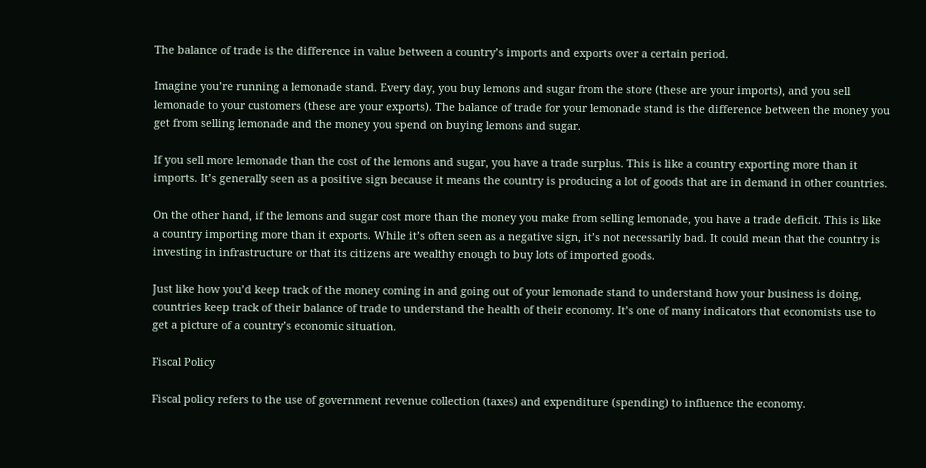The balance of trade is the difference in value between a country’s imports and exports over a certain period.

Imagine you’re running a lemonade stand. Every day, you buy lemons and sugar from the store (these are your imports), and you sell lemonade to your customers (these are your exports). The balance of trade for your lemonade stand is the difference between the money you get from selling lemonade and the money you spend on buying lemons and sugar.

If you sell more lemonade than the cost of the lemons and sugar, you have a trade surplus. This is like a country exporting more than it imports. It’s generally seen as a positive sign because it means the country is producing a lot of goods that are in demand in other countries.

On the other hand, if the lemons and sugar cost more than the money you make from selling lemonade, you have a trade deficit. This is like a country importing more than it exports. While it’s often seen as a negative sign, it’s not necessarily bad. It could mean that the country is investing in infrastructure or that its citizens are wealthy enough to buy lots of imported goods.

Just like how you’d keep track of the money coming in and going out of your lemonade stand to understand how your business is doing, countries keep track of their balance of trade to understand the health of their economy. It’s one of many indicators that economists use to get a picture of a country’s economic situation.

Fiscal Policy

Fiscal policy refers to the use of government revenue collection (taxes) and expenditure (spending) to influence the economy.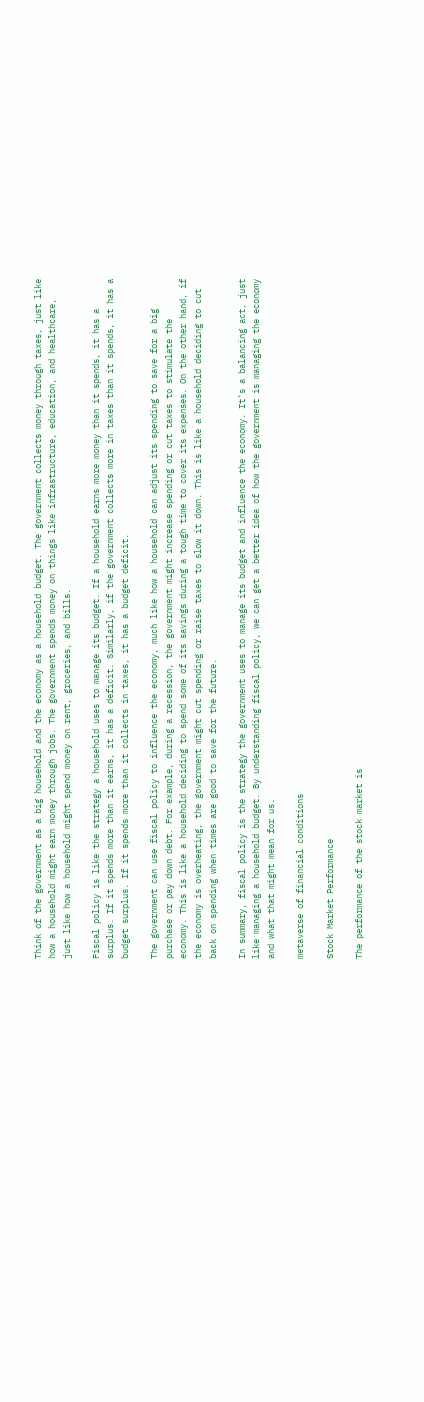Think of the government as a big household and the economy as a household budget. The government collects money through taxes, just like how a household might earn money through jobs. The government spends money on things like infrastructure, education, and healthcare, just like how a household might spend money on rent, groceries, and bills.

Fiscal policy is like the strategy a household uses to manage its budget. If a household earns more money than it spends, it has a surplus. If it spends more than it earns, it has a deficit. Similarly, if the government collects more in taxes than it spends, it has a budget surplus. If it spends more than it collects in taxes, it has a budget deficit.

The government can use fiscal policy to influence the economy, much like how a household can adjust its spending to save for a big purchase or pay down debt. For example, during a recession, the government might increase spending or cut taxes to stimulate the economy. This is like a household deciding to spend some of its savings during a tough time to cover its expenses. On the other hand, if the economy is overheating, the government might cut spending or raise taxes to slow it down. This is like a household deciding to cut back on spending when times are good to save for the future.

In summary, fiscal policy is the strategy the government uses to manage its budget and influence the economy. It’s a balancing act, just like managing a household budget. By understanding fiscal policy, we can get a better idea of how the government is managing the economy and what that might mean for us.

metaverse of financial conditions

Stock Market Performance

The performance of the stock market is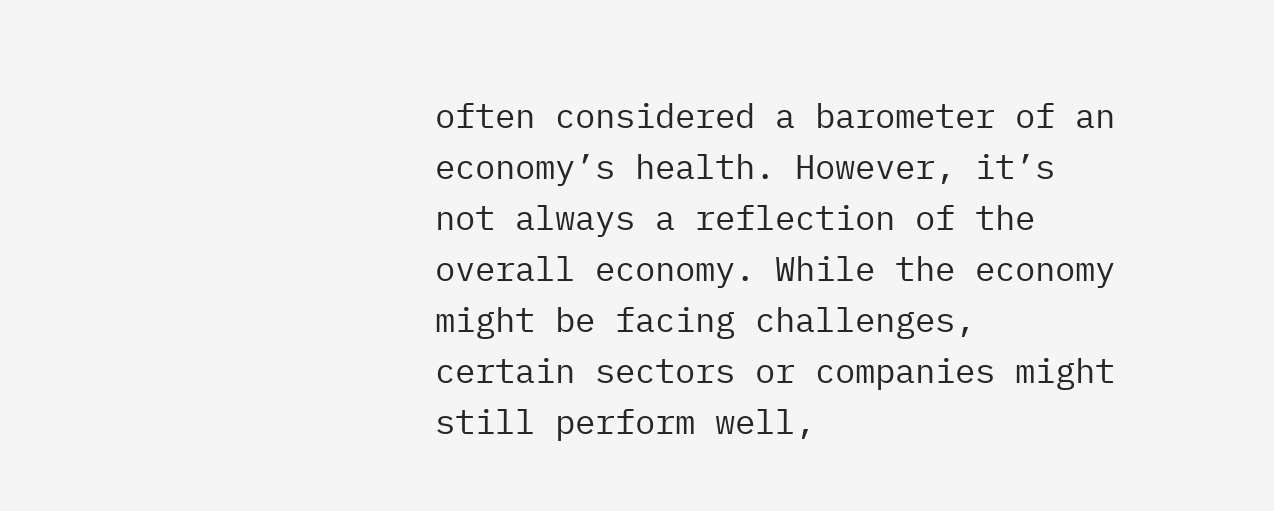often considered a barometer of an economy’s health. However, it’s not always a reflection of the overall economy. While the economy might be facing challenges, certain sectors or companies might still perform well,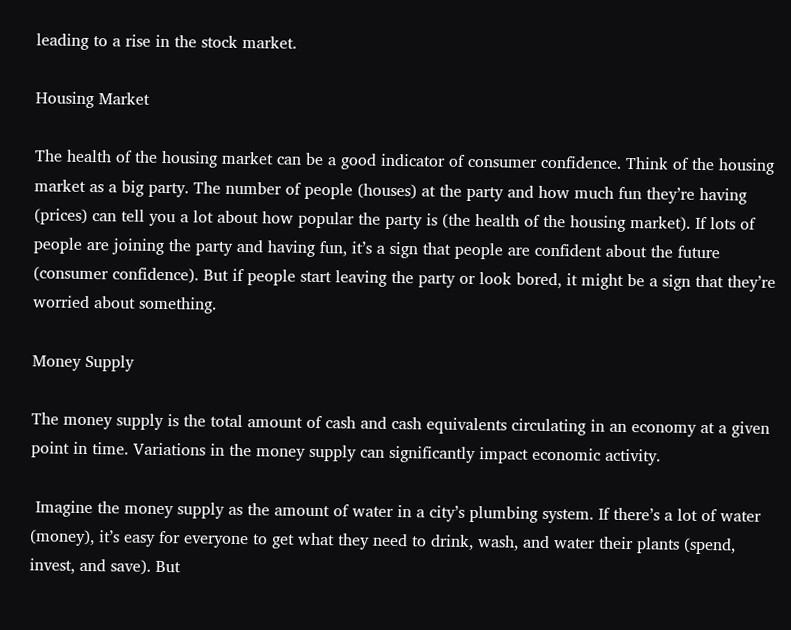leading to a rise in the stock market.

Housing Market

The health of the housing market can be a good indicator of consumer confidence. Think of the housing market as a big party. The number of people (houses) at the party and how much fun they’re having (prices) can tell you a lot about how popular the party is (the health of the housing market). If lots of people are joining the party and having fun, it’s a sign that people are confident about the future (consumer confidence). But if people start leaving the party or look bored, it might be a sign that they’re worried about something.

Money Supply

The money supply is the total amount of cash and cash equivalents circulating in an economy at a given point in time. Variations in the money supply can significantly impact economic activity.

 Imagine the money supply as the amount of water in a city’s plumbing system. If there’s a lot of water (money), it’s easy for everyone to get what they need to drink, wash, and water their plants (spend, invest, and save). But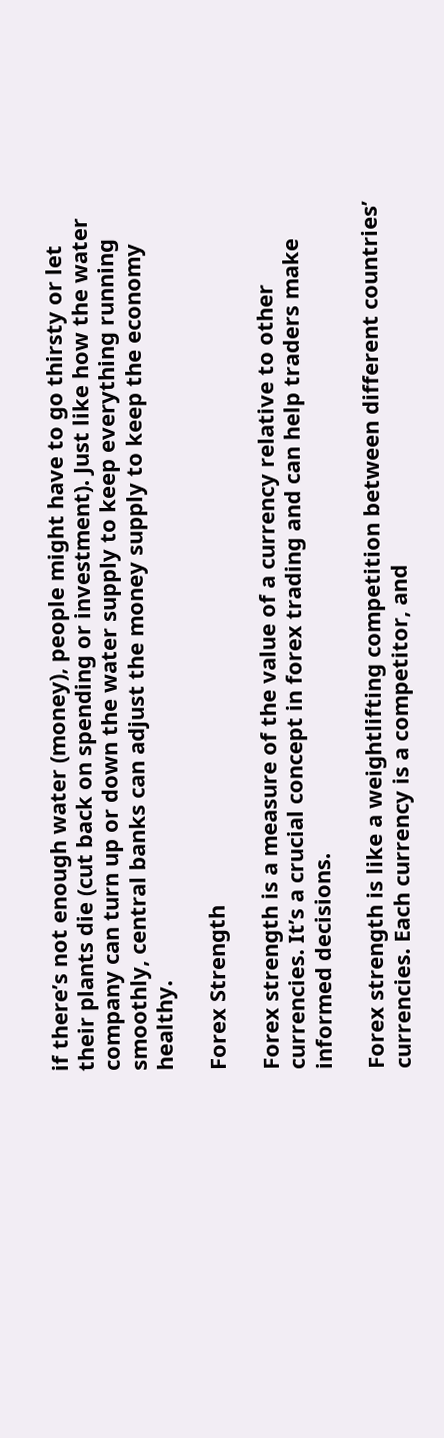if there’s not enough water (money), people might have to go thirsty or let their plants die (cut back on spending or investment). Just like how the water company can turn up or down the water supply to keep everything running smoothly, central banks can adjust the money supply to keep the economy healthy.

Forex Strength

Forex strength is a measure of the value of a currency relative to other currencies. It’s a crucial concept in forex trading and can help traders make informed decisions.

Forex strength is like a weightlifting competition between different countries’ currencies. Each currency is a competitor, and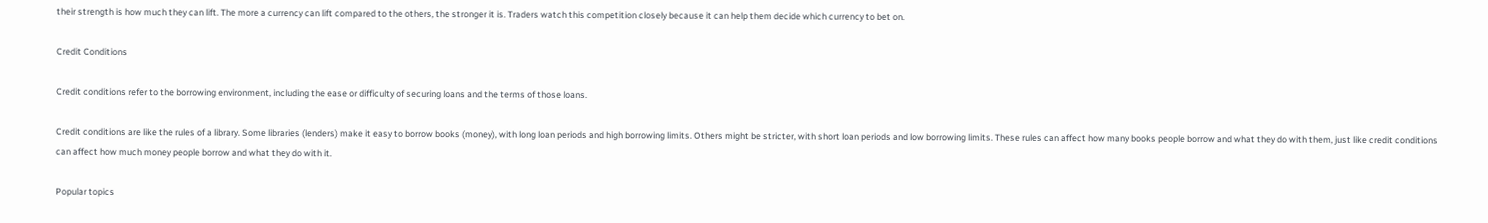their strength is how much they can lift. The more a currency can lift compared to the others, the stronger it is. Traders watch this competition closely because it can help them decide which currency to bet on.

Credit Conditions

Credit conditions refer to the borrowing environment, including the ease or difficulty of securing loans and the terms of those loans.

Credit conditions are like the rules of a library. Some libraries (lenders) make it easy to borrow books (money), with long loan periods and high borrowing limits. Others might be stricter, with short loan periods and low borrowing limits. These rules can affect how many books people borrow and what they do with them, just like credit conditions can affect how much money people borrow and what they do with it.

Popular topics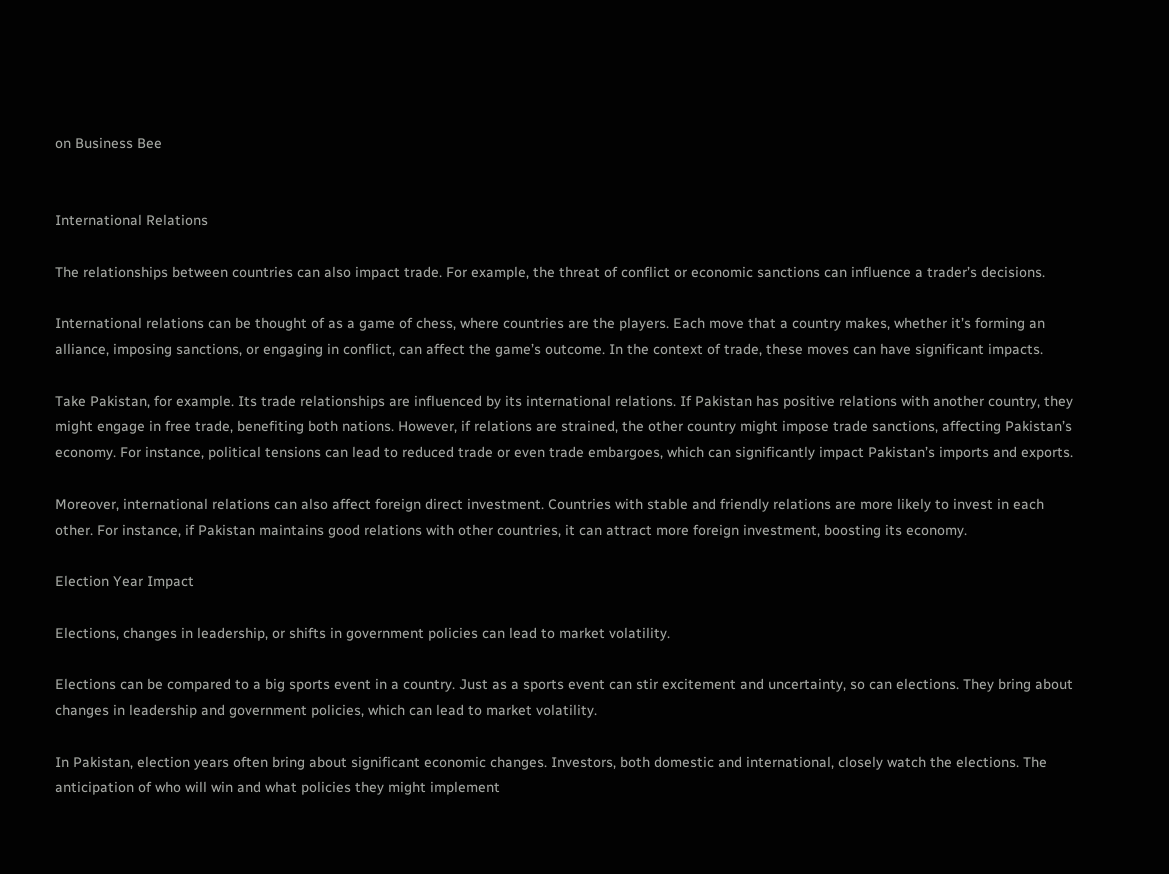on Business Bee


International Relations

The relationships between countries can also impact trade. For example, the threat of conflict or economic sanctions can influence a trader’s decisions.

International relations can be thought of as a game of chess, where countries are the players. Each move that a country makes, whether it’s forming an alliance, imposing sanctions, or engaging in conflict, can affect the game’s outcome. In the context of trade, these moves can have significant impacts.

Take Pakistan, for example. Its trade relationships are influenced by its international relations. If Pakistan has positive relations with another country, they might engage in free trade, benefiting both nations. However, if relations are strained, the other country might impose trade sanctions, affecting Pakistan’s economy. For instance, political tensions can lead to reduced trade or even trade embargoes, which can significantly impact Pakistan’s imports and exports.

Moreover, international relations can also affect foreign direct investment. Countries with stable and friendly relations are more likely to invest in each other. For instance, if Pakistan maintains good relations with other countries, it can attract more foreign investment, boosting its economy.

Election Year Impact

Elections, changes in leadership, or shifts in government policies can lead to market volatility.

Elections can be compared to a big sports event in a country. Just as a sports event can stir excitement and uncertainty, so can elections. They bring about changes in leadership and government policies, which can lead to market volatility.

In Pakistan, election years often bring about significant economic changes. Investors, both domestic and international, closely watch the elections. The anticipation of who will win and what policies they might implement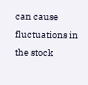can cause fluctuations in the stock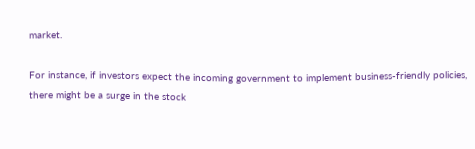market.

For instance, if investors expect the incoming government to implement business-friendly policies, there might be a surge in the stock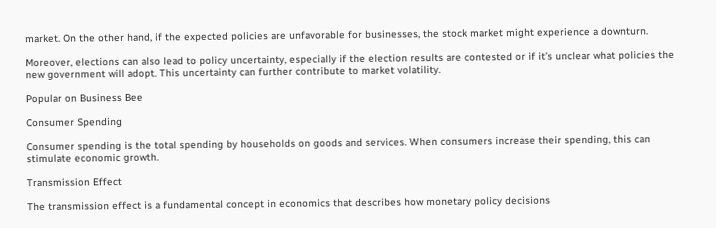market. On the other hand, if the expected policies are unfavorable for businesses, the stock market might experience a downturn.

Moreover, elections can also lead to policy uncertainty, especially if the election results are contested or if it’s unclear what policies the new government will adopt. This uncertainty can further contribute to market volatility.

Popular on Business Bee

Consumer Spending

Consumer spending is the total spending by households on goods and services. When consumers increase their spending, this can stimulate economic growth.

Transmission Effect

The transmission effect is a fundamental concept in economics that describes how monetary policy decisions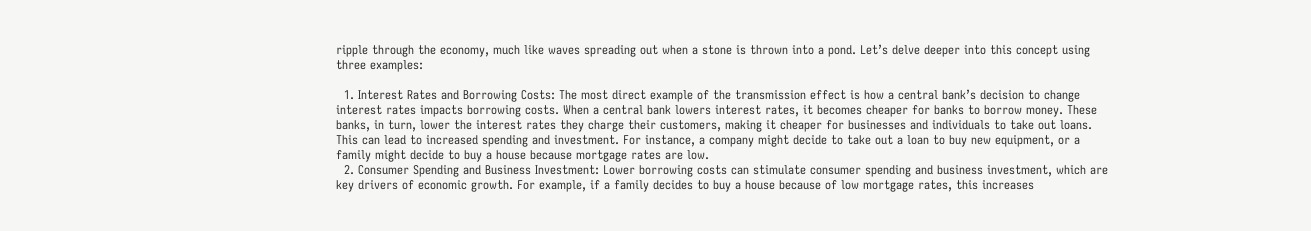ripple through the economy, much like waves spreading out when a stone is thrown into a pond. Let’s delve deeper into this concept using three examples:

  1. Interest Rates and Borrowing Costs: The most direct example of the transmission effect is how a central bank’s decision to change interest rates impacts borrowing costs. When a central bank lowers interest rates, it becomes cheaper for banks to borrow money. These banks, in turn, lower the interest rates they charge their customers, making it cheaper for businesses and individuals to take out loans. This can lead to increased spending and investment. For instance, a company might decide to take out a loan to buy new equipment, or a family might decide to buy a house because mortgage rates are low.
  2. Consumer Spending and Business Investment: Lower borrowing costs can stimulate consumer spending and business investment, which are key drivers of economic growth. For example, if a family decides to buy a house because of low mortgage rates, this increases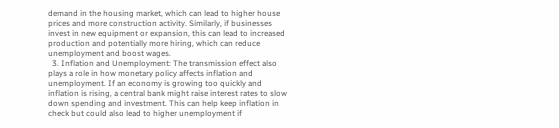demand in the housing market, which can lead to higher house prices and more construction activity. Similarly, if businesses invest in new equipment or expansion, this can lead to increased production and potentially more hiring, which can reduce unemployment and boost wages.
  3. Inflation and Unemployment: The transmission effect also plays a role in how monetary policy affects inflation and unemployment. If an economy is growing too quickly and inflation is rising, a central bank might raise interest rates to slow down spending and investment. This can help keep inflation in check but could also lead to higher unemployment if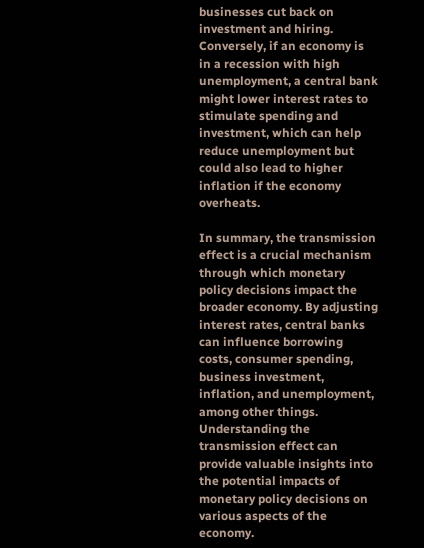businesses cut back on investment and hiring. Conversely, if an economy is in a recession with high unemployment, a central bank might lower interest rates to stimulate spending and investment, which can help reduce unemployment but could also lead to higher inflation if the economy overheats.

In summary, the transmission effect is a crucial mechanism through which monetary policy decisions impact the broader economy. By adjusting interest rates, central banks can influence borrowing costs, consumer spending, business investment, inflation, and unemployment, among other things. Understanding the transmission effect can provide valuable insights into the potential impacts of monetary policy decisions on various aspects of the economy.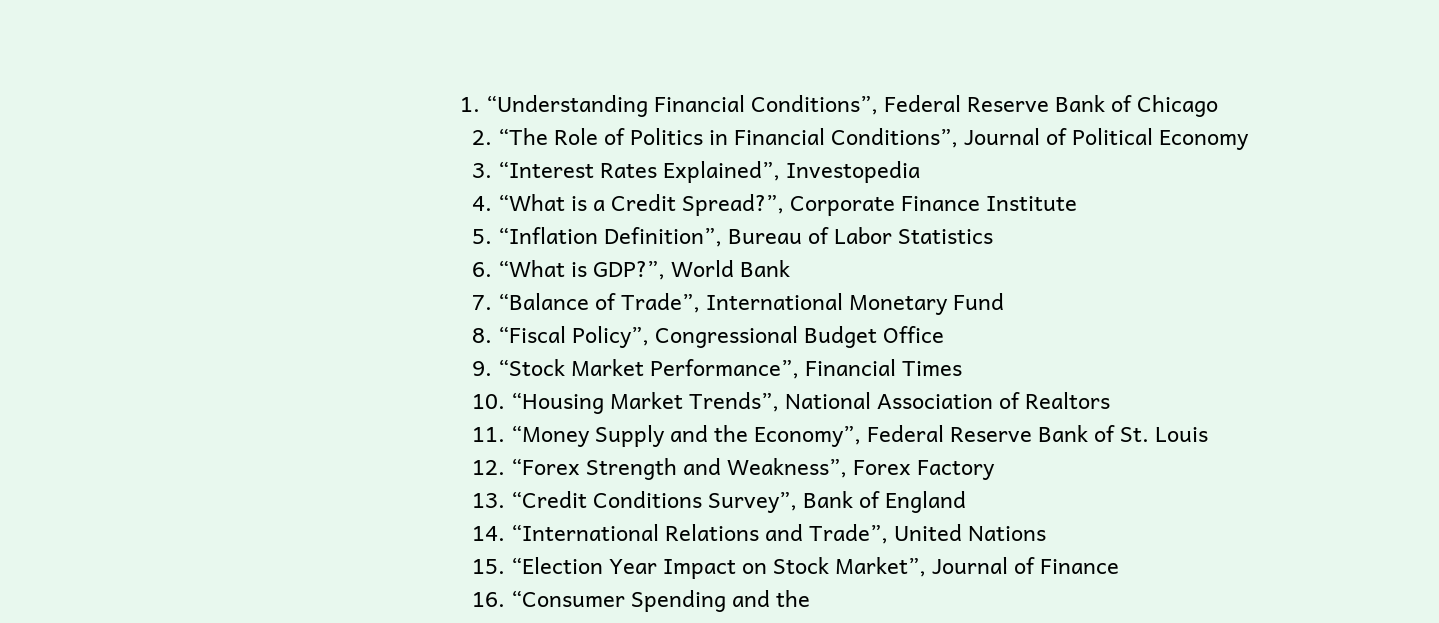1. “Understanding Financial Conditions”, Federal Reserve Bank of Chicago
  2. “The Role of Politics in Financial Conditions”, Journal of Political Economy
  3. “Interest Rates Explained”, Investopedia
  4. “What is a Credit Spread?”, Corporate Finance Institute
  5. “Inflation Definition”, Bureau of Labor Statistics
  6. “What is GDP?”, World Bank
  7. “Balance of Trade”, International Monetary Fund
  8. “Fiscal Policy”, Congressional Budget Office
  9. “Stock Market Performance”, Financial Times
  10. “Housing Market Trends”, National Association of Realtors
  11. “Money Supply and the Economy”, Federal Reserve Bank of St. Louis
  12. “Forex Strength and Weakness”, Forex Factory
  13. “Credit Conditions Survey”, Bank of England
  14. “International Relations and Trade”, United Nations
  15. “Election Year Impact on Stock Market”, Journal of Finance
  16. “Consumer Spending and the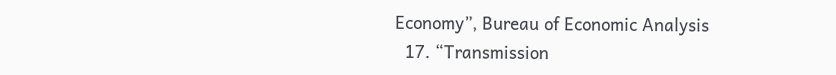Economy”, Bureau of Economic Analysis
  17. “Transmission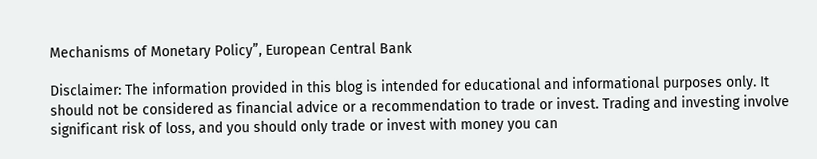Mechanisms of Monetary Policy”, European Central Bank

Disclaimer: The information provided in this blog is intended for educational and informational purposes only. It should not be considered as financial advice or a recommendation to trade or invest. Trading and investing involve significant risk of loss, and you should only trade or invest with money you can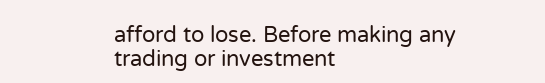afford to lose. Before making any trading or investment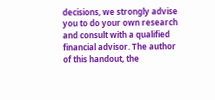decisions, we strongly advise you to do your own research and consult with a qualified financial advisor. The author of this handout, the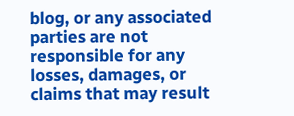blog, or any associated parties are not responsible for any losses, damages, or claims that may result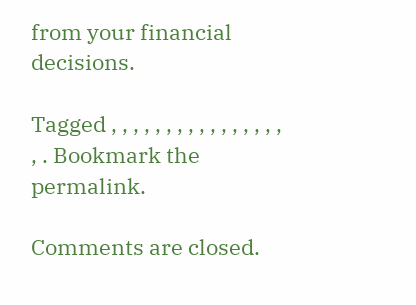from your financial decisions.

Tagged , , , , , , , , , , , , , , , , , . Bookmark the permalink.

Comments are closed.